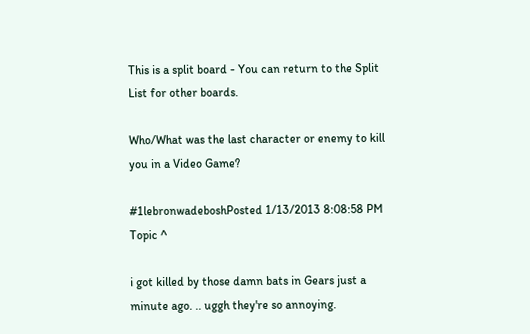This is a split board - You can return to the Split List for other boards.

Who/What was the last character or enemy to kill you in a Video Game?

#1lebronwadeboshPosted 1/13/2013 8:08:58 PM
Topic ^

i got killed by those damn bats in Gears just a minute ago. .. uggh they're so annoying.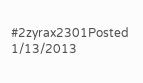#2zyrax2301Posted 1/13/2013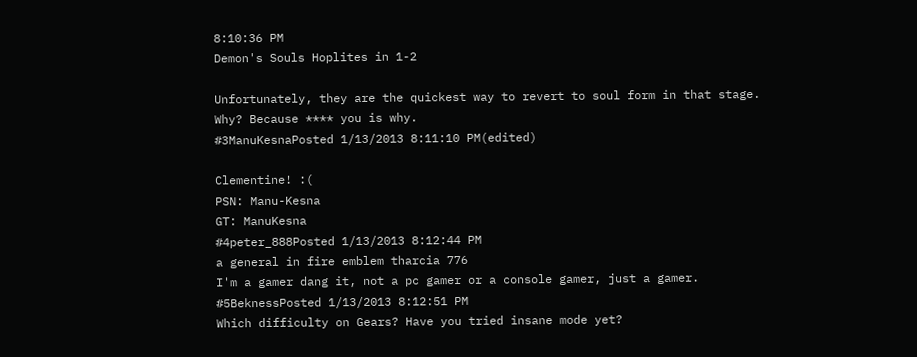8:10:36 PM
Demon's Souls Hoplites in 1-2

Unfortunately, they are the quickest way to revert to soul form in that stage.
Why? Because **** you is why.
#3ManuKesnaPosted 1/13/2013 8:11:10 PM(edited)

Clementine! :(
PSN: Manu-Kesna
GT: ManuKesna
#4peter_888Posted 1/13/2013 8:12:44 PM
a general in fire emblem tharcia 776
I'm a gamer dang it, not a pc gamer or a console gamer, just a gamer.
#5BeknessPosted 1/13/2013 8:12:51 PM
Which difficulty on Gears? Have you tried insane mode yet?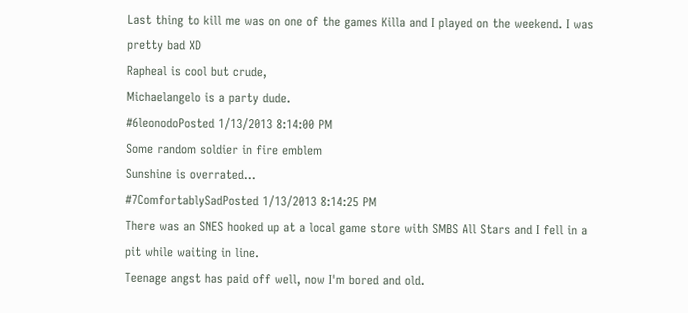Last thing to kill me was on one of the games Killa and I played on the weekend. I was pretty bad XD
Rapheal is cool but crude,
Michaelangelo is a party dude.
#6leonodoPosted 1/13/2013 8:14:00 PM
Some random soldier in fire emblem
Sunshine is overrated...
#7ComfortablySadPosted 1/13/2013 8:14:25 PM
There was an SNES hooked up at a local game store with SMBS All Stars and I fell in a pit while waiting in line.
Teenage angst has paid off well, now I'm bored and old.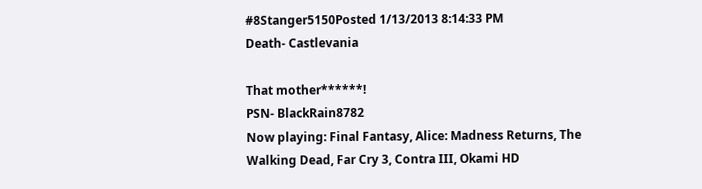#8Stanger5150Posted 1/13/2013 8:14:33 PM
Death- Castlevania

That mother******!
PSN- BlackRain8782
Now playing: Final Fantasy, Alice: Madness Returns, The Walking Dead, Far Cry 3, Contra III, Okami HD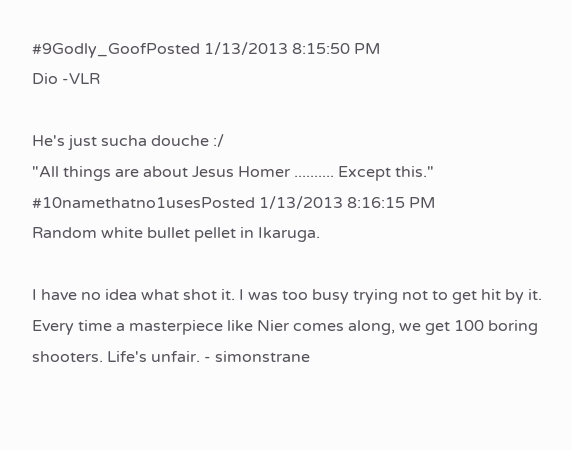#9Godly_GoofPosted 1/13/2013 8:15:50 PM
Dio -VLR

He's just sucha douche :/
"All things are about Jesus Homer .......... Except this."
#10namethatno1usesPosted 1/13/2013 8:16:15 PM
Random white bullet pellet in Ikaruga.

I have no idea what shot it. I was too busy trying not to get hit by it.
Every time a masterpiece like Nier comes along, we get 100 boring shooters. Life's unfair. - simonstrane